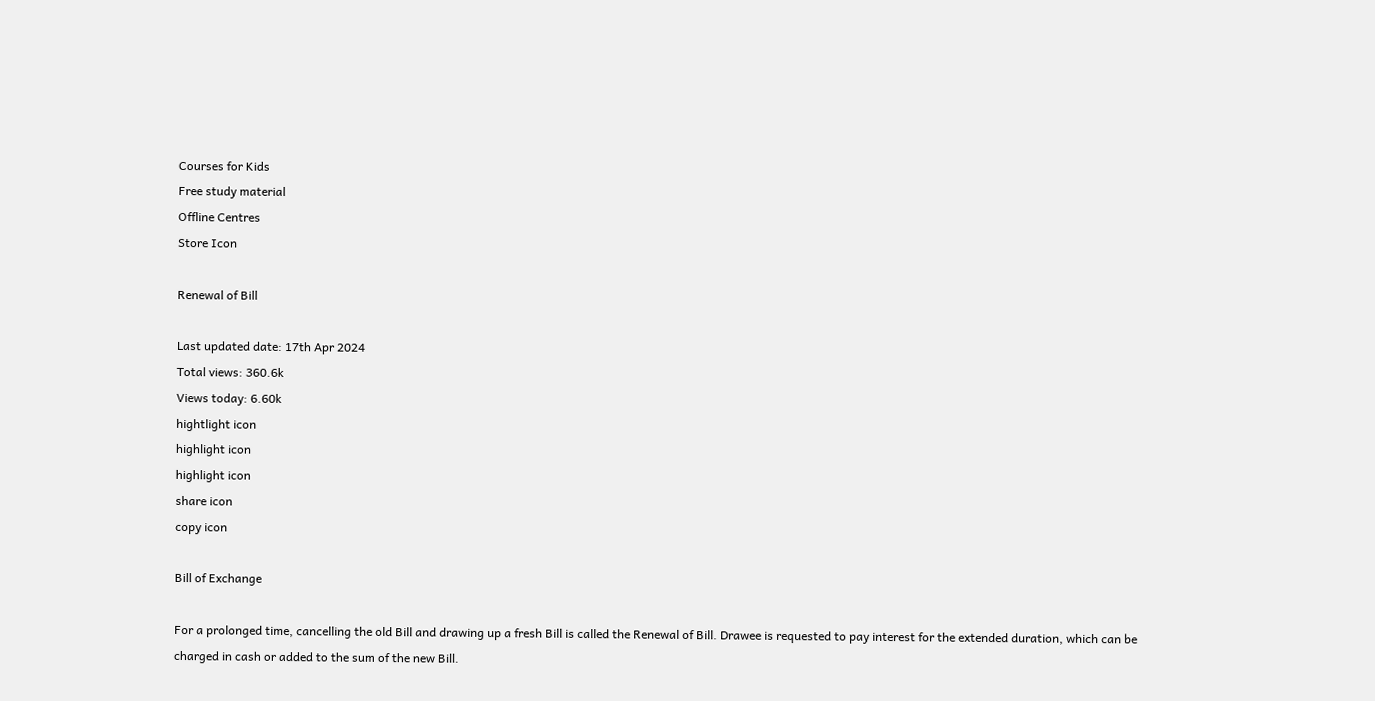Courses for Kids
Free study material
Offline Centres
Store Icon

Renewal of Bill

Last updated date: 17th Apr 2024
Total views: 360.6k
Views today: 6.60k
hightlight icon
highlight icon
highlight icon
share icon
copy icon

Bill of Exchange

For a prolonged time, cancelling the old Bill and drawing up a fresh Bill is called the Renewal of Bill. Drawee is requested to pay interest for the extended duration, which can be charged in cash or added to the sum of the new Bill.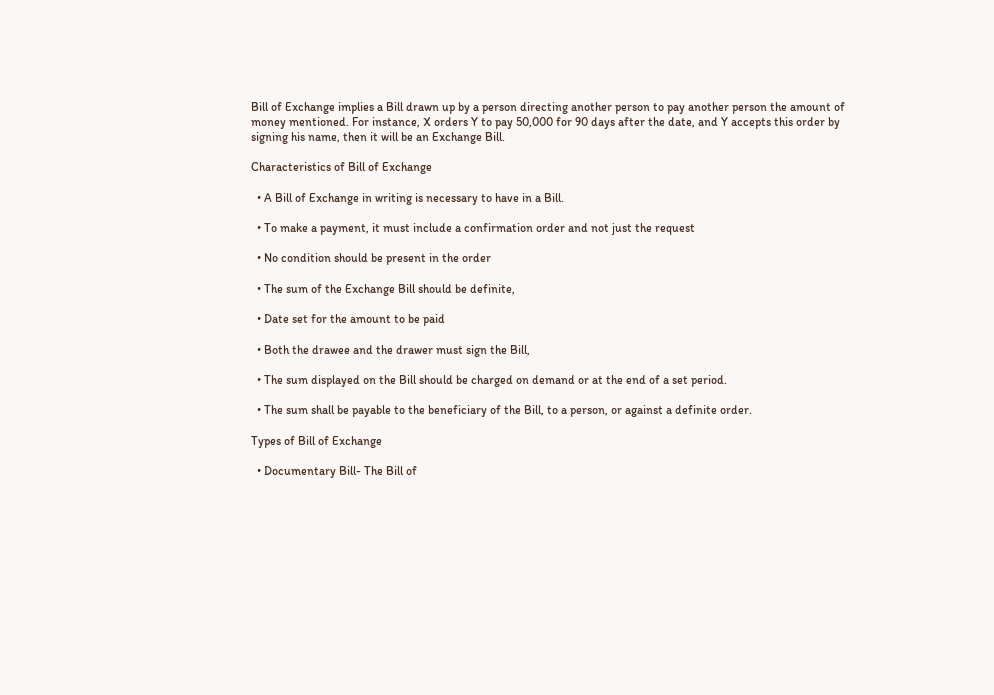Bill of Exchange implies a Bill drawn up by a person directing another person to pay another person the amount of money mentioned. For instance, X orders Y to pay 50,000 for 90 days after the date, and Y accepts this order by signing his name, then it will be an Exchange Bill.

Characteristics of Bill of Exchange

  • A Bill of Exchange in writing is necessary to have in a Bill.

  • To make a payment, it must include a confirmation order and not just the request

  • No condition should be present in the order

  • The sum of the Exchange Bill should be definite,

  • Date set for the amount to be paid

  • Both the drawee and the drawer must sign the Bill,

  • The sum displayed on the Bill should be charged on demand or at the end of a set period.

  • The sum shall be payable to the beneficiary of the Bill, to a person, or against a definite order.

Types of Bill of Exchange

  • Documentary Bill- The Bill of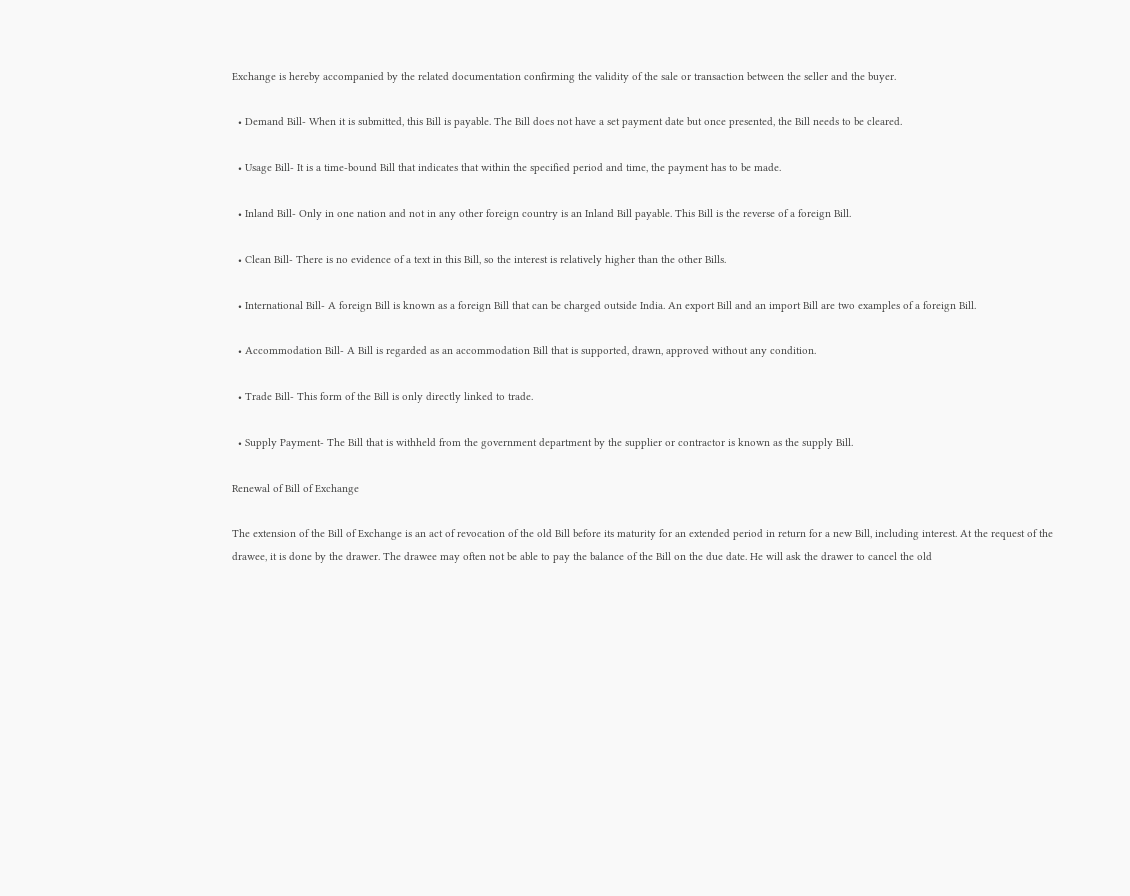Exchange is hereby accompanied by the related documentation confirming the validity of the sale or transaction between the seller and the buyer.

  • Demand Bill- When it is submitted, this Bill is payable. The Bill does not have a set payment date but once presented, the Bill needs to be cleared.

  • Usage Bill- It is a time-bound Bill that indicates that within the specified period and time, the payment has to be made.

  • Inland Bill- Only in one nation and not in any other foreign country is an Inland Bill payable. This Bill is the reverse of a foreign Bill.

  • Clean Bill- There is no evidence of a text in this Bill, so the interest is relatively higher than the other Bills.

  • International Bill- A foreign Bill is known as a foreign Bill that can be charged outside India. An export Bill and an import Bill are two examples of a foreign Bill.

  • Accommodation Bill- A Bill is regarded as an accommodation Bill that is supported, drawn, approved without any condition.

  • Trade Bill- This form of the Bill is only directly linked to trade.

  • Supply Payment- The Bill that is withheld from the government department by the supplier or contractor is known as the supply Bill.

Renewal of Bill of Exchange

The extension of the Bill of Exchange is an act of revocation of the old Bill before its maturity for an extended period in return for a new Bill, including interest. At the request of the drawee, it is done by the drawer. The drawee may often not be able to pay the balance of the Bill on the due date. He will ask the drawer to cancel the old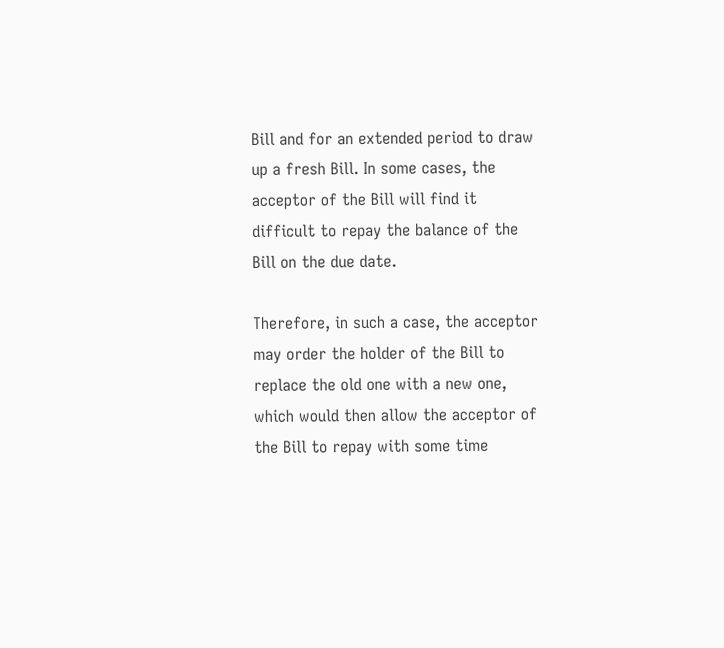Bill and for an extended period to draw up a fresh Bill. In some cases, the acceptor of the Bill will find it difficult to repay the balance of the Bill on the due date.

Therefore, in such a case, the acceptor may order the holder of the Bill to replace the old one with a new one, which would then allow the acceptor of the Bill to repay with some time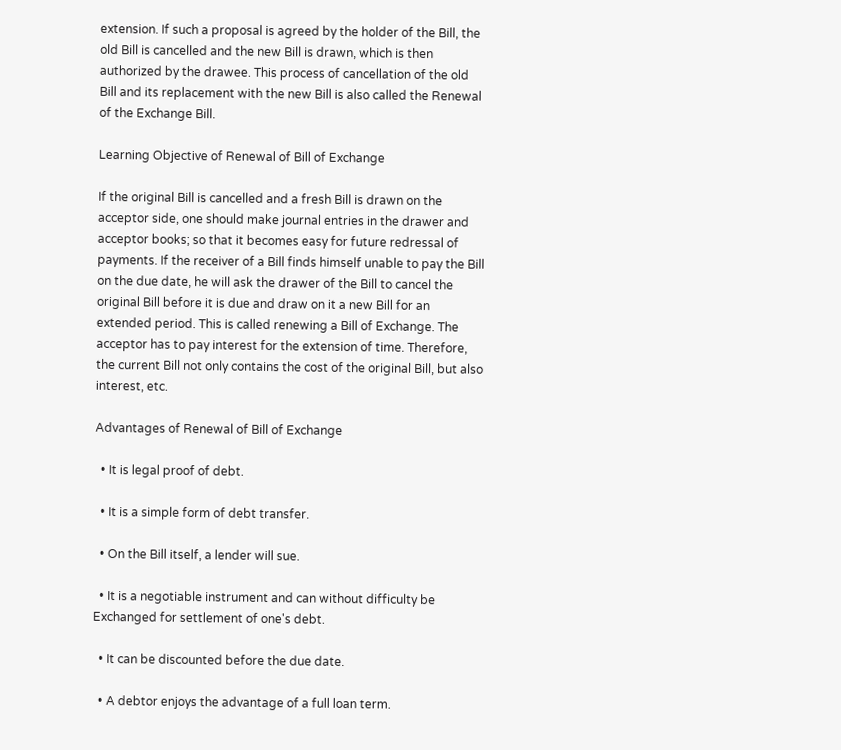extension. If such a proposal is agreed by the holder of the Bill, the old Bill is cancelled and the new Bill is drawn, which is then authorized by the drawee. This process of cancellation of the old Bill and its replacement with the new Bill is also called the Renewal of the Exchange Bill.

Learning Objective of Renewal of Bill of Exchange

If the original Bill is cancelled and a fresh Bill is drawn on the acceptor side, one should make journal entries in the drawer and acceptor books; so that it becomes easy for future redressal of payments. If the receiver of a Bill finds himself unable to pay the Bill on the due date, he will ask the drawer of the Bill to cancel the original Bill before it is due and draw on it a new Bill for an extended period. This is called renewing a Bill of Exchange. The acceptor has to pay interest for the extension of time. Therefore, the current Bill not only contains the cost of the original Bill, but also interest, etc.

Advantages of Renewal of Bill of Exchange

  • It is legal proof of debt.

  • It is a simple form of debt transfer.

  • On the Bill itself, a lender will sue.

  • It is a negotiable instrument and can without difficulty be Exchanged for settlement of one's debt.

  • It can be discounted before the due date.

  • A debtor enjoys the advantage of a full loan term.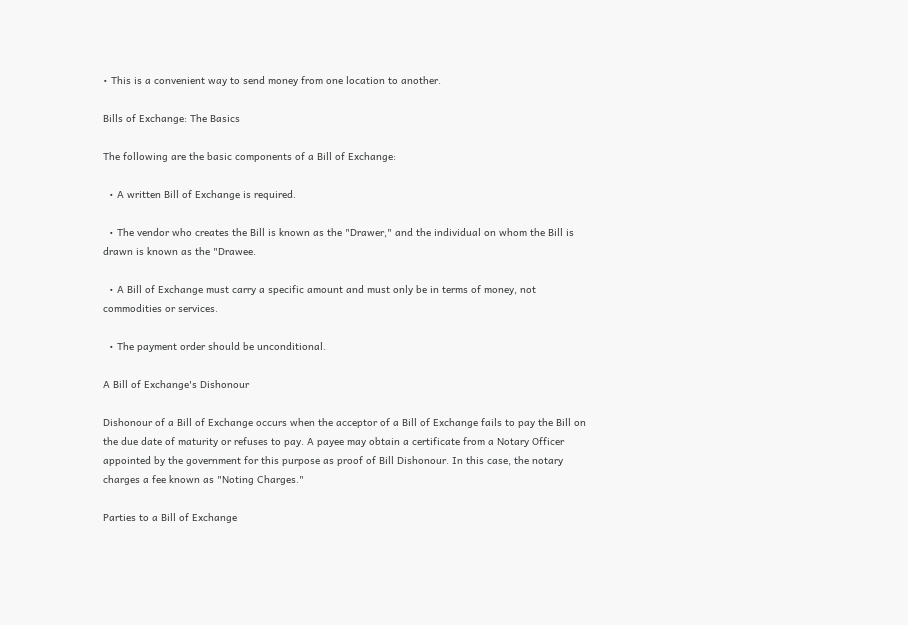• This is a convenient way to send money from one location to another.

Bills of Exchange: The Basics

The following are the basic components of a Bill of Exchange:

  • A written Bill of Exchange is required.

  • The vendor who creates the Bill is known as the "Drawer," and the individual on whom the Bill is drawn is known as the "Drawee.

  • A Bill of Exchange must carry a specific amount and must only be in terms of money, not commodities or services.

  • The payment order should be unconditional.

A Bill of Exchange's Dishonour

Dishonour of a Bill of Exchange occurs when the acceptor of a Bill of Exchange fails to pay the Bill on the due date of maturity or refuses to pay. A payee may obtain a certificate from a Notary Officer appointed by the government for this purpose as proof of Bill Dishonour. In this case, the notary charges a fee known as "Noting Charges."

Parties to a Bill of Exchange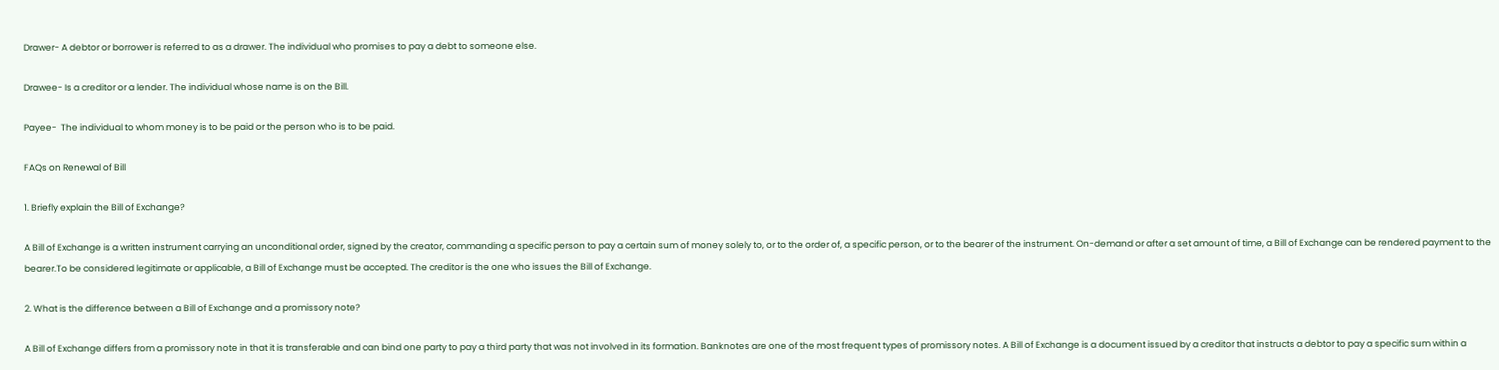Drawer- A debtor or borrower is referred to as a drawer. The individual who promises to pay a debt to someone else.

Drawee- Is a creditor or a lender. The individual whose name is on the Bill.

Payee-  The individual to whom money is to be paid or the person who is to be paid.

FAQs on Renewal of Bill

1. Briefly explain the Bill of Exchange?

A Bill of Exchange is a written instrument carrying an unconditional order, signed by the creator, commanding a specific person to pay a certain sum of money solely to, or to the order of, a specific person, or to the bearer of the instrument. On-demand or after a set amount of time, a Bill of Exchange can be rendered payment to the bearer.To be considered legitimate or applicable, a Bill of Exchange must be accepted. The creditor is the one who issues the Bill of Exchange.

2. What is the difference between a Bill of Exchange and a promissory note?

A Bill of Exchange differs from a promissory note in that it is transferable and can bind one party to pay a third party that was not involved in its formation. Banknotes are one of the most frequent types of promissory notes. A Bill of Exchange is a document issued by a creditor that instructs a debtor to pay a specific sum within a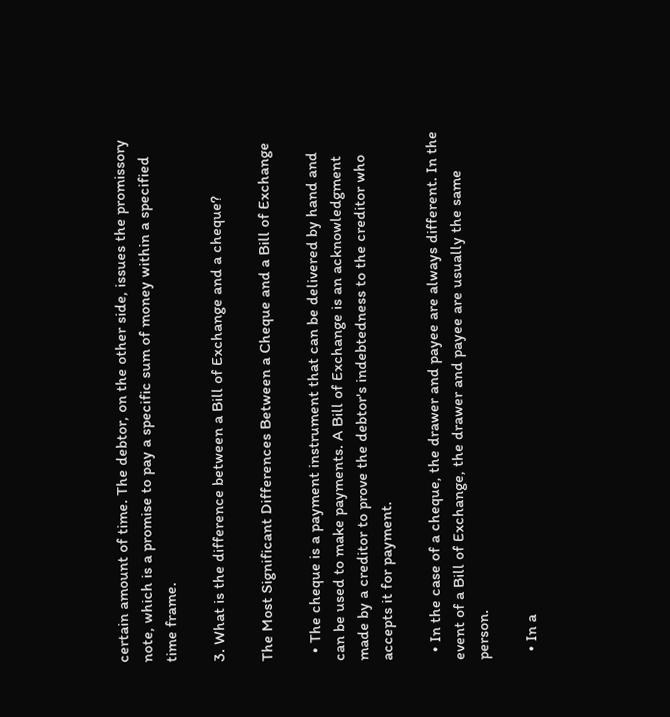certain amount of time. The debtor, on the other side, issues the promissory note, which is a promise to pay a specific sum of money within a specified time frame.

3. What is the difference between a Bill of Exchange and a cheque?

The Most Significant Differences Between a Cheque and a Bill of Exchange

  • The cheque is a payment instrument that can be delivered by hand and can be used to make payments. A Bill of Exchange is an acknowledgment made by a creditor to prove the debtor's indebtedness to the creditor who accepts it for payment.

  • In the case of a cheque, the drawer and payee are always different. In the event of a Bill of Exchange, the drawer and payee are usually the same person.

  • In a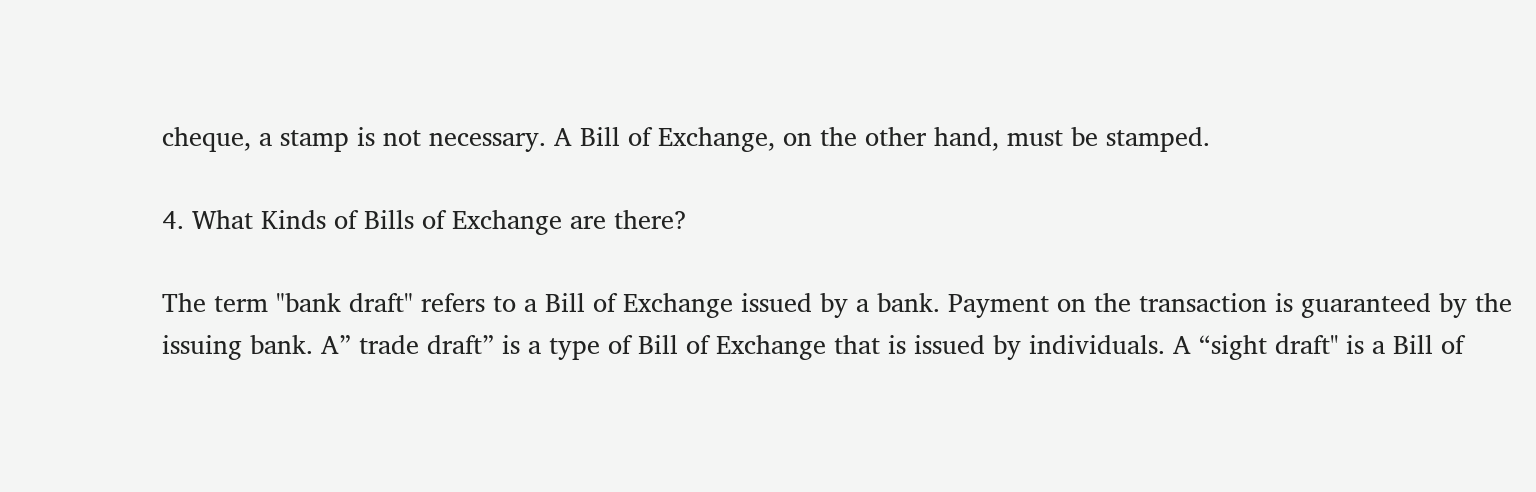cheque, a stamp is not necessary. A Bill of Exchange, on the other hand, must be stamped.

4. What Kinds of Bills of Exchange are there?

The term "bank draft" refers to a Bill of Exchange issued by a bank. Payment on the transaction is guaranteed by the issuing bank. A” trade draft” is a type of Bill of Exchange that is issued by individuals. A “sight draft'' is a Bill of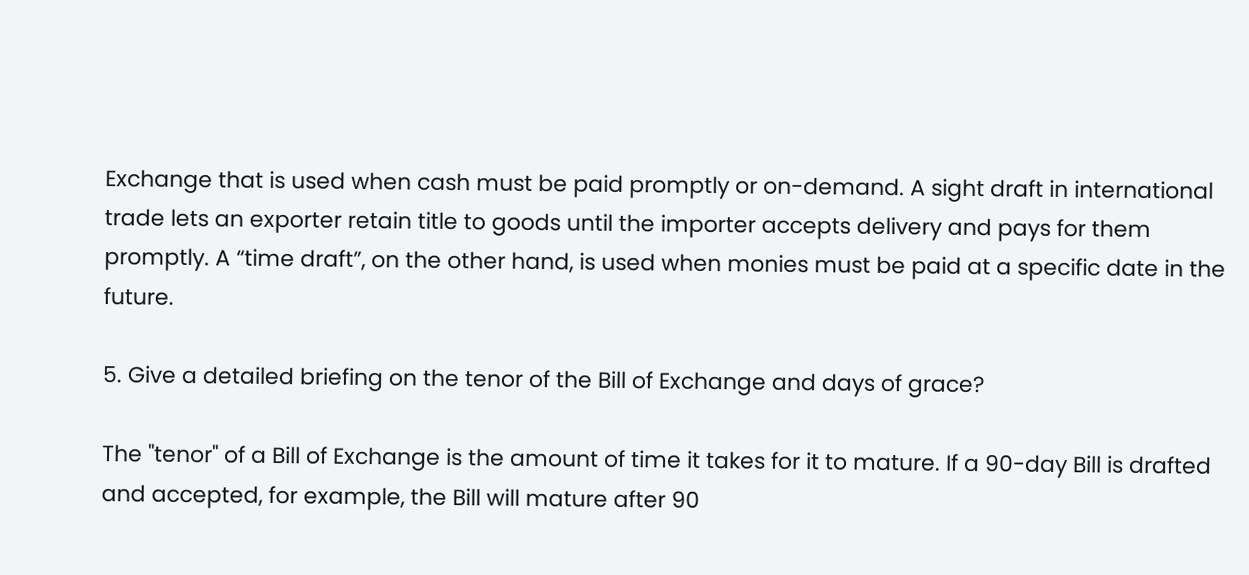Exchange that is used when cash must be paid promptly or on-demand. A sight draft in international trade lets an exporter retain title to goods until the importer accepts delivery and pays for them promptly. A “time draft”, on the other hand, is used when monies must be paid at a specific date in the future.

5. Give a detailed briefing on the tenor of the Bill of Exchange and days of grace?

The "tenor" of a Bill of Exchange is the amount of time it takes for it to mature. If a 90-day Bill is drafted and accepted, for example, the Bill will mature after 90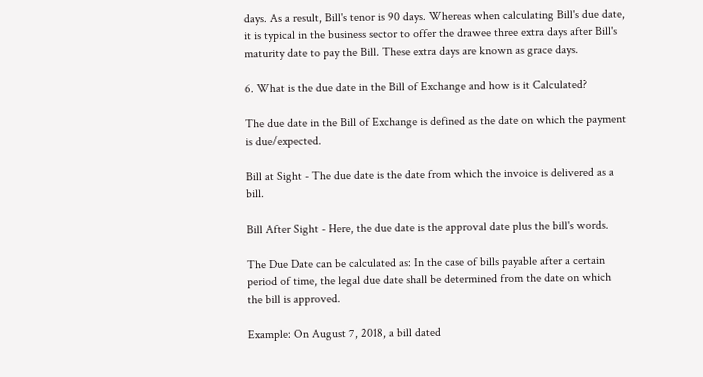days. As a result, Bill's tenor is 90 days. Whereas when calculating Bill's due date, it is typical in the business sector to offer the drawee three extra days after Bill's maturity date to pay the Bill. These extra days are known as grace days.

6. What is the due date in the Bill of Exchange and how is it Calculated?

The due date in the Bill of Exchange is defined as the date on which the payment is due/expected.

Bill at Sight - The due date is the date from which the invoice is delivered as a bill.

Bill After Sight - Here, the due date is the approval date plus the bill's words.

The Due Date can be calculated as: In the case of bills payable after a certain period of time, the legal due date shall be determined from the date on which the bill is approved.

Example: On August 7, 2018, a bill dated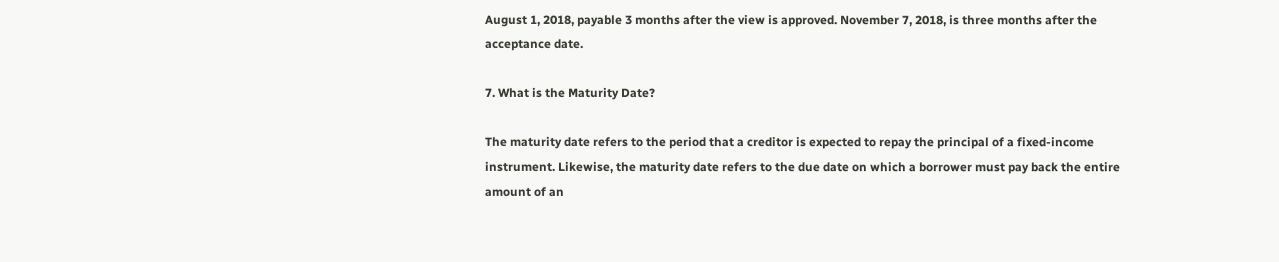August 1, 2018, payable 3 months after the view is approved. November 7, 2018, is three months after the acceptance date.

7. What is the Maturity Date?

The maturity date refers to the period that a creditor is expected to repay the principal of a fixed-income instrument. Likewise, the maturity date refers to the due date on which a borrower must pay back the entire amount of an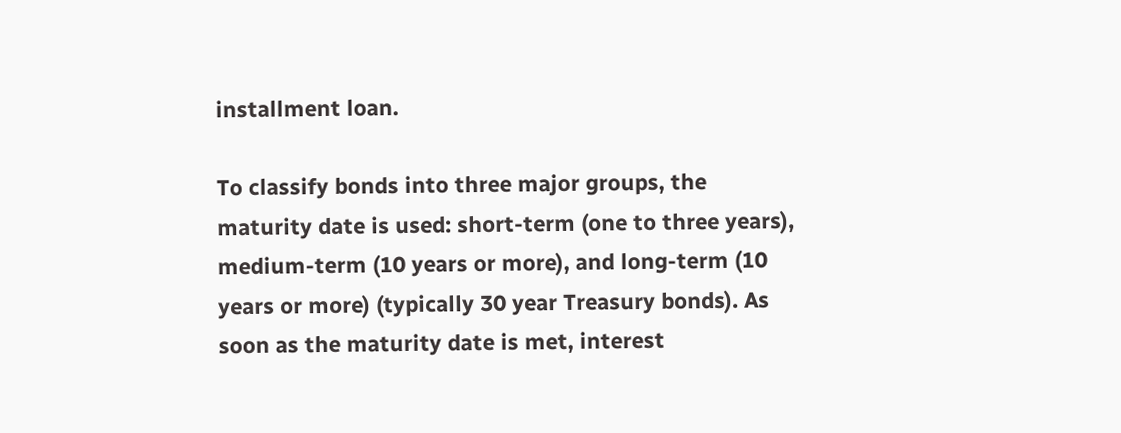installment loan.

To classify bonds into three major groups, the maturity date is used: short-term (one to three years), medium-term (10 years or more), and long-term (10 years or more) (typically 30 year Treasury bonds). As soon as the maturity date is met, interest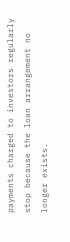payments charged to investors regularly stop because the loan arrangement no longer exists.